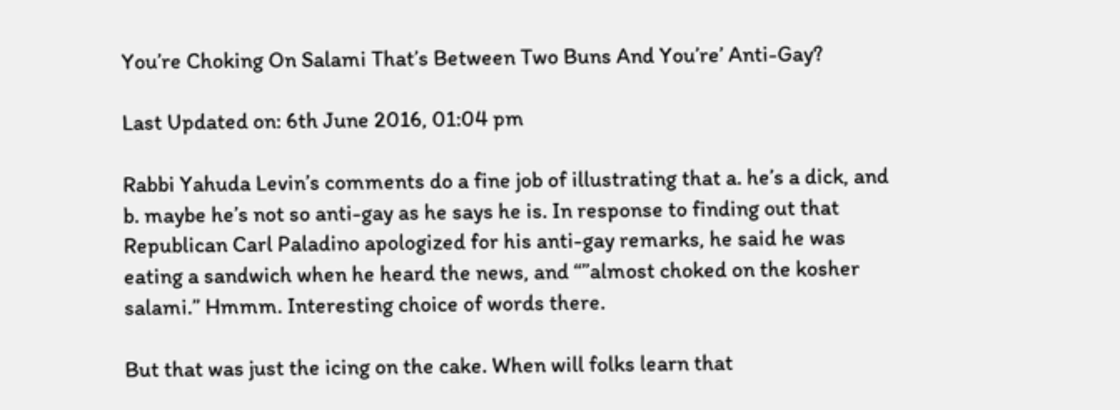You’re Choking On Salami That’s Between Two Buns And You’re’ Anti-Gay?

Last Updated on: 6th June 2016, 01:04 pm

Rabbi Yahuda Levin’s comments do a fine job of illustrating that a. he’s a dick, and b. maybe he’s not so anti-gay as he says he is. In response to finding out that Republican Carl Paladino apologized for his anti-gay remarks, he said he was eating a sandwich when he heard the news, and “”almost choked on the kosher salami.” Hmmm. Interesting choice of words there.

But that was just the icing on the cake. When will folks learn that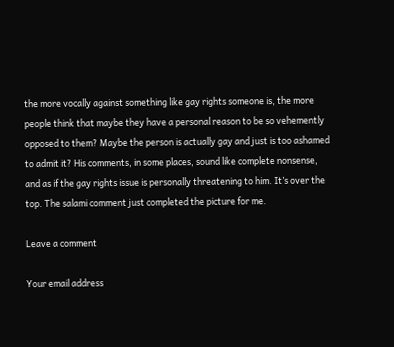the more vocally against something like gay rights someone is, the more people think that maybe they have a personal reason to be so vehemently opposed to them? Maybe the person is actually gay and just is too ashamed to admit it? His comments, in some places, sound like complete nonsense, and as if the gay rights issue is personally threatening to him. It’s over the top. The salami comment just completed the picture for me.

Leave a comment

Your email address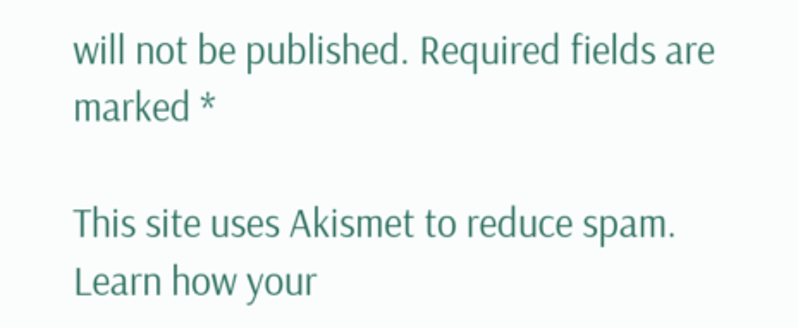will not be published. Required fields are marked *

This site uses Akismet to reduce spam. Learn how your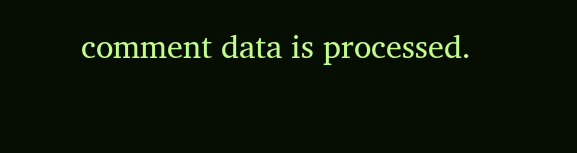comment data is processed.